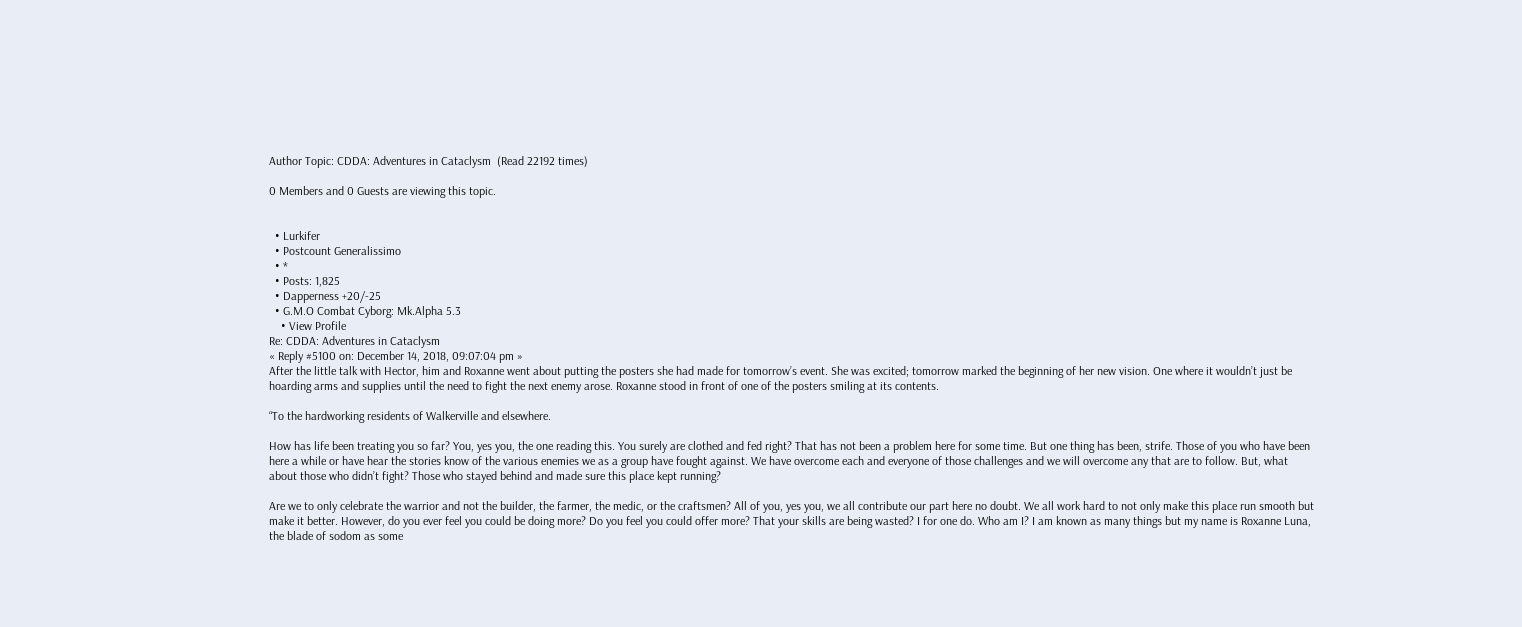Author Topic: CDDA: Adventures in Cataclysm  (Read 22192 times)

0 Members and 0 Guests are viewing this topic.


  • Lurkifer
  • Postcount Generalissimo
  • *
  • Posts: 1,825
  • Dapperness +20/-25
  • G.M.O Combat Cyborg: Mk.Alpha 5.3
    • View Profile
Re: CDDA: Adventures in Cataclysm
« Reply #5100 on: December 14, 2018, 09:07:04 pm »
After the little talk with Hector, him and Roxanne went about putting the posters she had made for tomorrow’s event. She was excited; tomorrow marked the beginning of her new vision. One where it wouldn’t just be hoarding arms and supplies until the need to fight the next enemy arose. Roxanne stood in front of one of the posters smiling at its contents.

“To the hardworking residents of Walkerville and elsewhere.

How has life been treating you so far? You, yes you, the one reading this. You surely are clothed and fed right? That has not been a problem here for some time. But one thing has been, strife. Those of you who have been here a while or have hear the stories know of the various enemies we as a group have fought against. We have overcome each and everyone of those challenges and we will overcome any that are to follow. But, what about those who didn’t fight? Those who stayed behind and made sure this place kept running?

Are we to only celebrate the warrior and not the builder, the farmer, the medic, or the craftsmen? All of you, yes you, we all contribute our part here no doubt. We all work hard to not only make this place run smooth but make it better. However, do you ever feel you could be doing more? Do you feel you could offer more? That your skills are being wasted? I for one do. Who am I? I am known as many things but my name is Roxanne Luna, the blade of sodom as some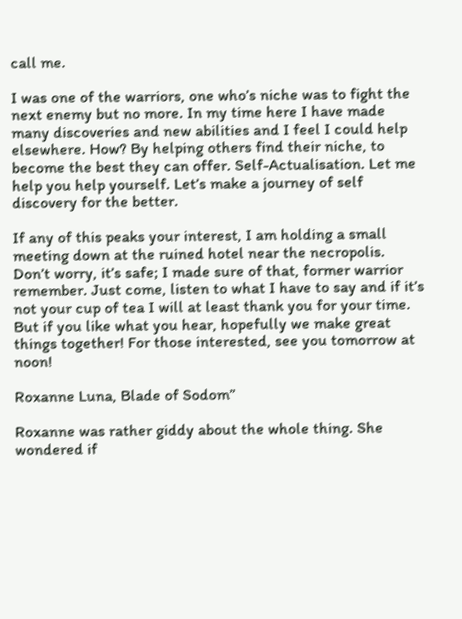call me.

I was one of the warriors, one who’s niche was to fight the next enemy but no more. In my time here I have made many discoveries and new abilities and I feel I could help elsewhere. How? By helping others find their niche, to become the best they can offer. Self-Actualisation. Let me help you help yourself. Let’s make a journey of self discovery for the better.

If any of this peaks your interest, I am holding a small meeting down at the ruined hotel near the necropolis. Don’t worry, it’s safe; I made sure of that, former warrior remember. Just come, listen to what I have to say and if it’s not your cup of tea I will at least thank you for your time. But if you like what you hear, hopefully we make great things together! For those interested, see you tomorrow at noon!

Roxanne Luna, Blade of Sodom”

Roxanne was rather giddy about the whole thing. She wondered if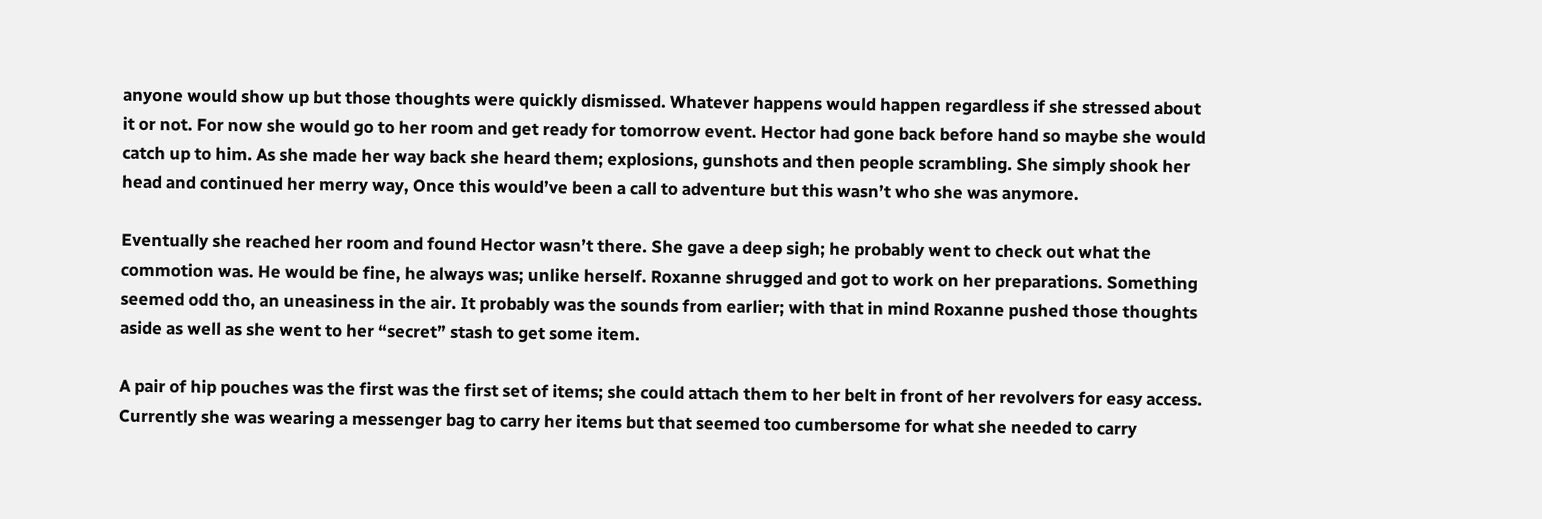anyone would show up but those thoughts were quickly dismissed. Whatever happens would happen regardless if she stressed about it or not. For now she would go to her room and get ready for tomorrow event. Hector had gone back before hand so maybe she would catch up to him. As she made her way back she heard them; explosions, gunshots and then people scrambling. She simply shook her head and continued her merry way, Once this would’ve been a call to adventure but this wasn’t who she was anymore.

Eventually she reached her room and found Hector wasn’t there. She gave a deep sigh; he probably went to check out what the commotion was. He would be fine, he always was; unlike herself. Roxanne shrugged and got to work on her preparations. Something seemed odd tho, an uneasiness in the air. It probably was the sounds from earlier; with that in mind Roxanne pushed those thoughts aside as well as she went to her “secret” stash to get some item.

A pair of hip pouches was the first was the first set of items; she could attach them to her belt in front of her revolvers for easy access. Currently she was wearing a messenger bag to carry her items but that seemed too cumbersome for what she needed to carry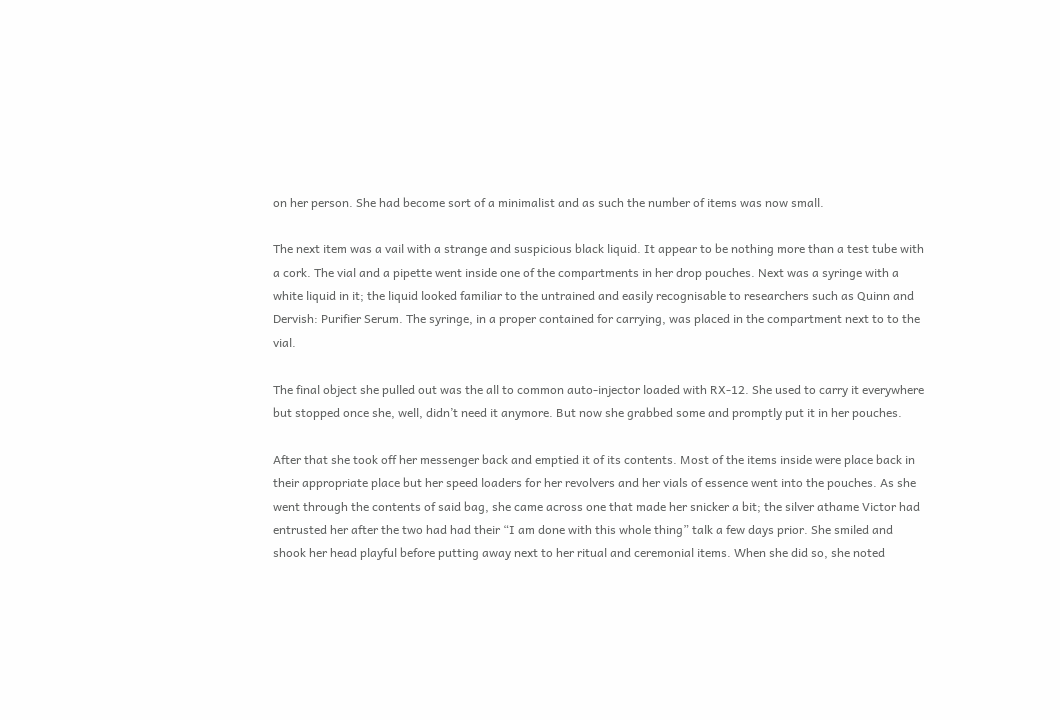on her person. She had become sort of a minimalist and as such the number of items was now small.

The next item was a vail with a strange and suspicious black liquid. It appear to be nothing more than a test tube with a cork. The vial and a pipette went inside one of the compartments in her drop pouches. Next was a syringe with a white liquid in it; the liquid looked familiar to the untrained and easily recognisable to researchers such as Quinn and Dervish: Purifier Serum. The syringe, in a proper contained for carrying, was placed in the compartment next to to the vial.

The final object she pulled out was the all to common auto-injector loaded with RX-12. She used to carry it everywhere but stopped once she, well, didn’t need it anymore. But now she grabbed some and promptly put it in her pouches.

After that she took off her messenger back and emptied it of its contents. Most of the items inside were place back in their appropriate place but her speed loaders for her revolvers and her vials of essence went into the pouches. As she went through the contents of said bag, she came across one that made her snicker a bit; the silver athame Victor had entrusted her after the two had had their “I am done with this whole thing” talk a few days prior. She smiled and shook her head playful before putting away next to her ritual and ceremonial items. When she did so, she noted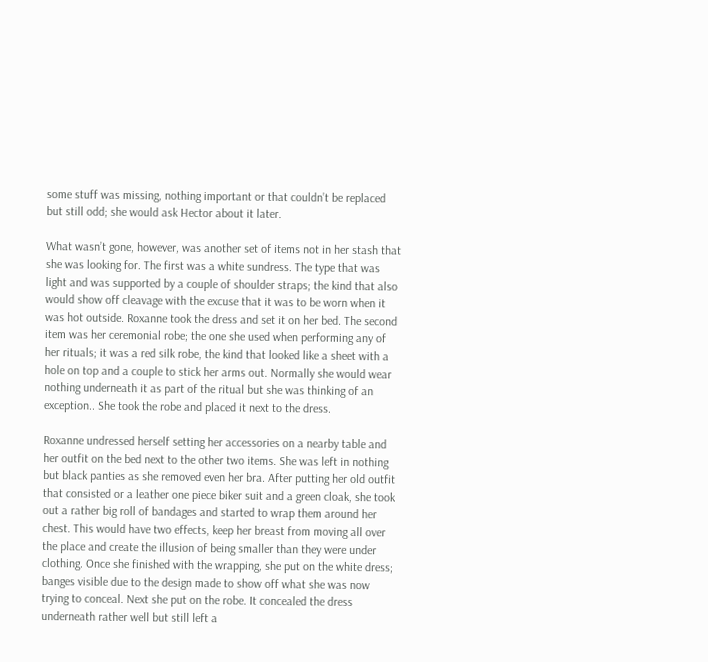some stuff was missing, nothing important or that couldn’t be replaced but still odd; she would ask Hector about it later.

What wasn’t gone, however, was another set of items not in her stash that she was looking for. The first was a white sundress. The type that was light and was supported by a couple of shoulder straps; the kind that also would show off cleavage with the excuse that it was to be worn when it was hot outside. Roxanne took the dress and set it on her bed. The second item was her ceremonial robe; the one she used when performing any of her rituals; it was a red silk robe, the kind that looked like a sheet with a hole on top and a couple to stick her arms out. Normally she would wear nothing underneath it as part of the ritual but she was thinking of an exception.. She took the robe and placed it next to the dress.

Roxanne undressed herself setting her accessories on a nearby table and her outfit on the bed next to the other two items. She was left in nothing but black panties as she removed even her bra. After putting her old outfit that consisted or a leather one piece biker suit and a green cloak, she took out a rather big roll of bandages and started to wrap them around her chest. This would have two effects, keep her breast from moving all over the place and create the illusion of being smaller than they were under clothing. Once she finished with the wrapping, she put on the white dress; banges visible due to the design made to show off what she was now trying to conceal. Next she put on the robe. It concealed the dress underneath rather well but still left a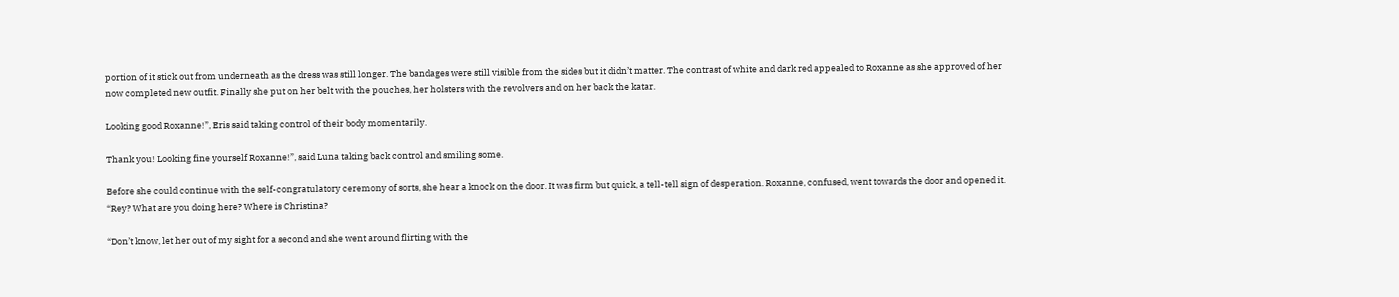portion of it stick out from underneath as the dress was still longer. The bandages were still visible from the sides but it didn’t matter. The contrast of white and dark red appealed to Roxanne as she approved of her now completed new outfit. Finally she put on her belt with the pouches, her holsters with the revolvers and on her back the katar.

Looking good Roxanne!”, Eris said taking control of their body momentarily.

Thank you! Looking fine yourself Roxanne!”, said Luna taking back control and smiling some.

Before she could continue with the self-congratulatory ceremony of sorts, she hear a knock on the door. It was firm but quick, a tell-tell sign of desperation. Roxanne, confused, went towards the door and opened it. “Rey? What are you doing here? Where is Christina?

“Don’t know, let her out of my sight for a second and she went around flirting with the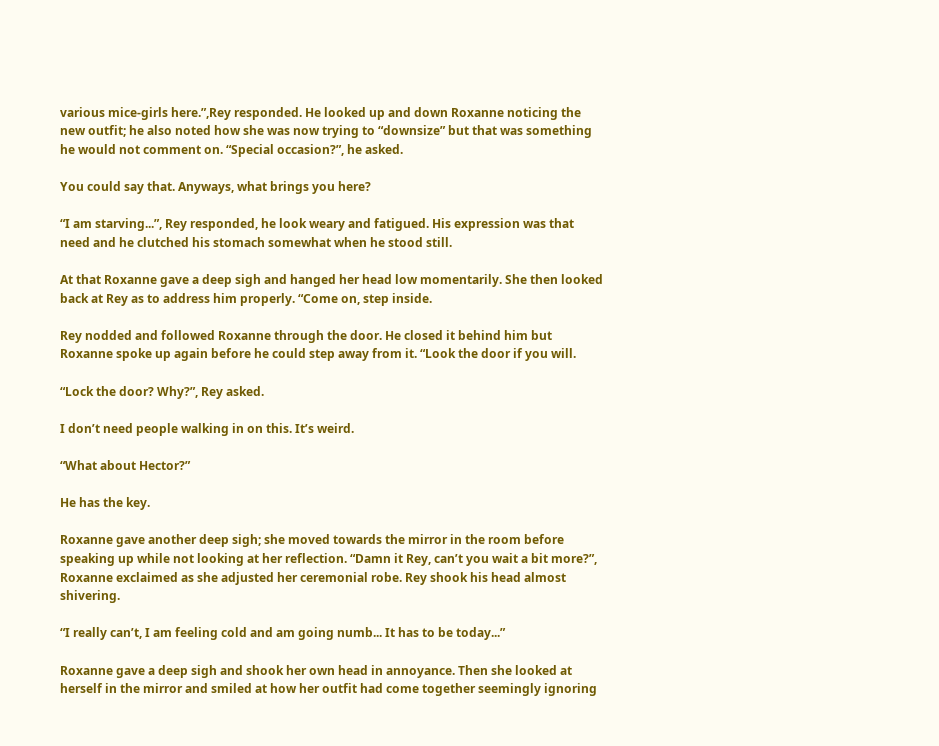various mice-girls here.”,Rey responded. He looked up and down Roxanne noticing the new outfit; he also noted how she was now trying to “downsize” but that was something he would not comment on. “Special occasion?”, he asked.

You could say that. Anyways, what brings you here?

“I am starving...”, Rey responded, he look weary and fatigued. His expression was that need and he clutched his stomach somewhat when he stood still.

At that Roxanne gave a deep sigh and hanged her head low momentarily. She then looked back at Rey as to address him properly. “Come on, step inside.

Rey nodded and followed Roxanne through the door. He closed it behind him but Roxanne spoke up again before he could step away from it. “Look the door if you will.

“Lock the door? Why?”, Rey asked.

I don’t need people walking in on this. It’s weird.

“What about Hector?”

He has the key.

Roxanne gave another deep sigh; she moved towards the mirror in the room before speaking up while not looking at her reflection. “Damn it Rey, can’t you wait a bit more?”, Roxanne exclaimed as she adjusted her ceremonial robe. Rey shook his head almost shivering.

“I really can’t, I am feeling cold and am going numb... It has to be today...”

Roxanne gave a deep sigh and shook her own head in annoyance. Then she looked at herself in the mirror and smiled at how her outfit had come together seemingly ignoring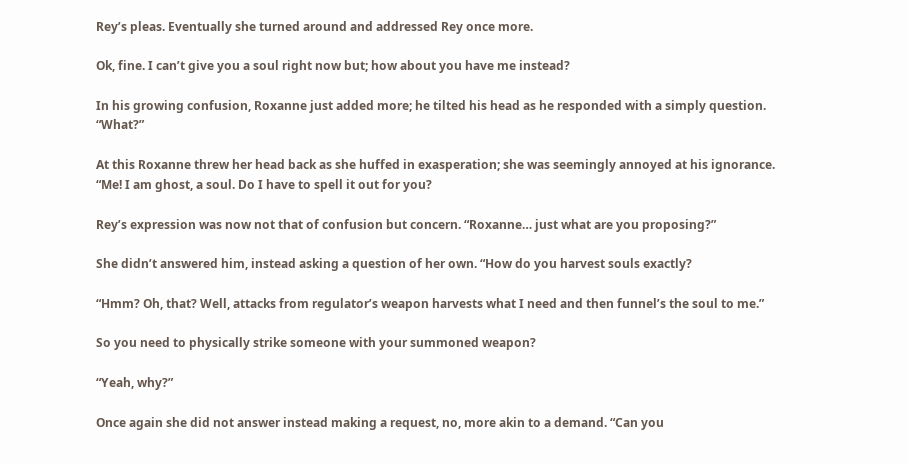Rey’s pleas. Eventually she turned around and addressed Rey once more.

Ok, fine. I can’t give you a soul right now but; how about you have me instead?

In his growing confusion, Roxanne just added more; he tilted his head as he responded with a simply question. “What?”

At this Roxanne threw her head back as she huffed in exasperation; she was seemingly annoyed at his ignorance. “Me! I am ghost, a soul. Do I have to spell it out for you?

Rey’s expression was now not that of confusion but concern. “Roxanne… just what are you proposing?”

She didn’t answered him, instead asking a question of her own. “How do you harvest souls exactly?

“Hmm? Oh, that? Well, attacks from regulator’s weapon harvests what I need and then funnel’s the soul to me.”

So you need to physically strike someone with your summoned weapon?

“Yeah, why?”

Once again she did not answer instead making a request, no, more akin to a demand. “Can you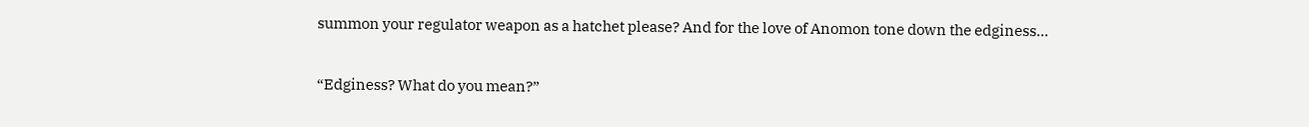summon your regulator weapon as a hatchet please? And for the love of Anomon tone down the edginess...

“Edginess? What do you mean?”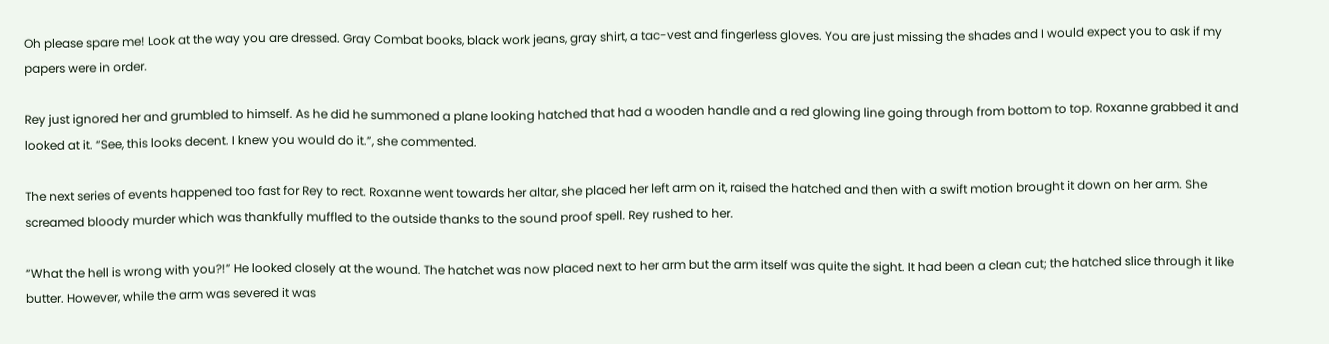Oh please spare me! Look at the way you are dressed. Gray Combat books, black work jeans, gray shirt, a tac-vest and fingerless gloves. You are just missing the shades and I would expect you to ask if my papers were in order.

Rey just ignored her and grumbled to himself. As he did he summoned a plane looking hatched that had a wooden handle and a red glowing line going through from bottom to top. Roxanne grabbed it and looked at it. “See, this looks decent. I knew you would do it.”, she commented.

The next series of events happened too fast for Rey to rect. Roxanne went towards her altar, she placed her left arm on it, raised the hatched and then with a swift motion brought it down on her arm. She screamed bloody murder which was thankfully muffled to the outside thanks to the sound proof spell. Rey rushed to her.

“What the hell is wrong with you?!” He looked closely at the wound. The hatchet was now placed next to her arm but the arm itself was quite the sight. It had been a clean cut; the hatched slice through it like butter. However, while the arm was severed it was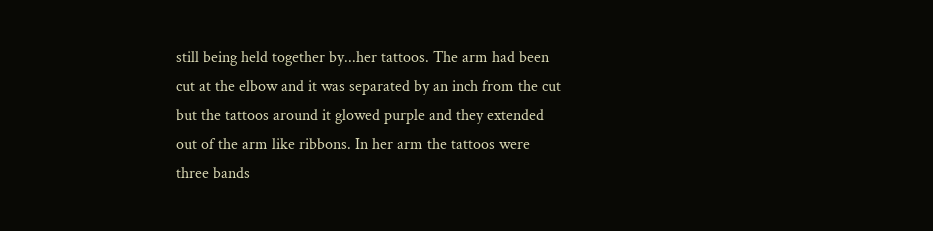still being held together by...her tattoos. The arm had been cut at the elbow and it was separated by an inch from the cut but the tattoos around it glowed purple and they extended out of the arm like ribbons. In her arm the tattoos were three bands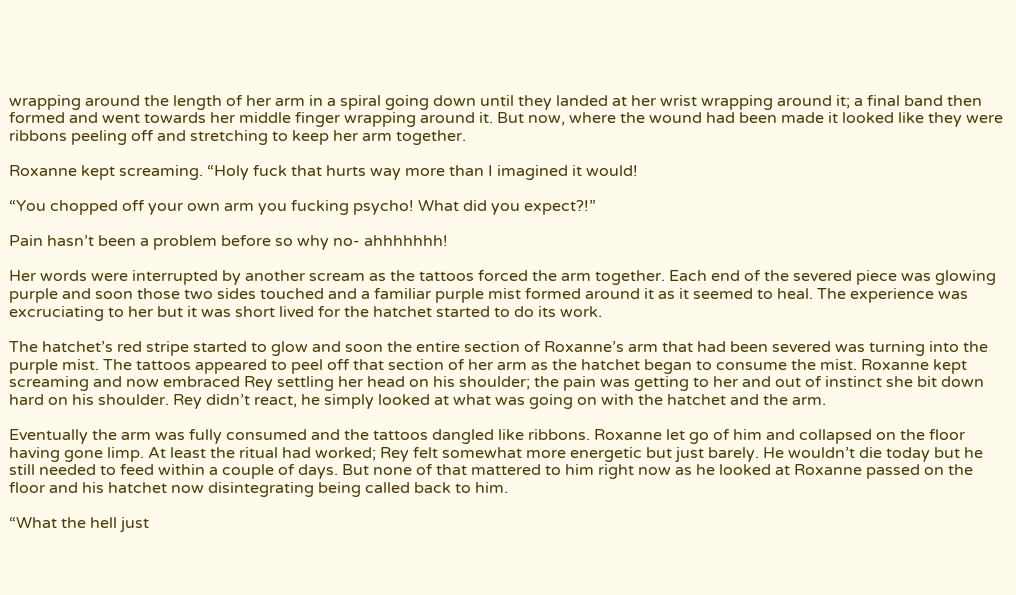wrapping around the length of her arm in a spiral going down until they landed at her wrist wrapping around it; a final band then formed and went towards her middle finger wrapping around it. But now, where the wound had been made it looked like they were ribbons peeling off and stretching to keep her arm together.

Roxanne kept screaming. “Holy fuck that hurts way more than I imagined it would!

“You chopped off your own arm you fucking psycho! What did you expect?!”

Pain hasn’t been a problem before so why no- ahhhhhhh!

Her words were interrupted by another scream as the tattoos forced the arm together. Each end of the severed piece was glowing purple and soon those two sides touched and a familiar purple mist formed around it as it seemed to heal. The experience was excruciating to her but it was short lived for the hatchet started to do its work.

The hatchet’s red stripe started to glow and soon the entire section of Roxanne’s arm that had been severed was turning into the purple mist. The tattoos appeared to peel off that section of her arm as the hatchet began to consume the mist. Roxanne kept screaming and now embraced Rey settling her head on his shoulder; the pain was getting to her and out of instinct she bit down hard on his shoulder. Rey didn’t react, he simply looked at what was going on with the hatchet and the arm.

Eventually the arm was fully consumed and the tattoos dangled like ribbons. Roxanne let go of him and collapsed on the floor having gone limp. At least the ritual had worked; Rey felt somewhat more energetic but just barely. He wouldn’t die today but he still needed to feed within a couple of days. But none of that mattered to him right now as he looked at Roxanne passed on the floor and his hatchet now disintegrating being called back to him.

“What the hell just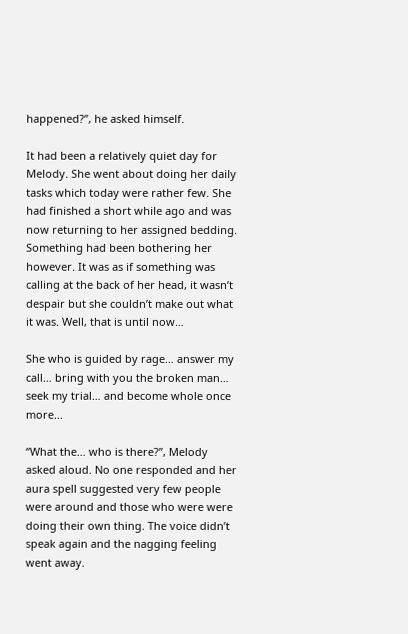happened?”, he asked himself.

It had been a relatively quiet day for Melody. She went about doing her daily tasks which today were rather few. She had finished a short while ago and was now returning to her assigned bedding. Something had been bothering her however. It was as if something was calling at the back of her head, it wasn’t despair but she couldn’t make out what it was. Well, that is until now…

She who is guided by rage… answer my call… bring with you the broken man… seek my trial… and become whole once more...

“What the… who is there?”, Melody asked aloud. No one responded and her aura spell suggested very few people were around and those who were were doing their own thing. The voice didn’t speak again and the nagging feeling went away.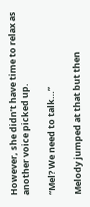However, she didn’t have time to relax as another voice picked up.

“Mel? We need to talk…”

Melody jumped at that but then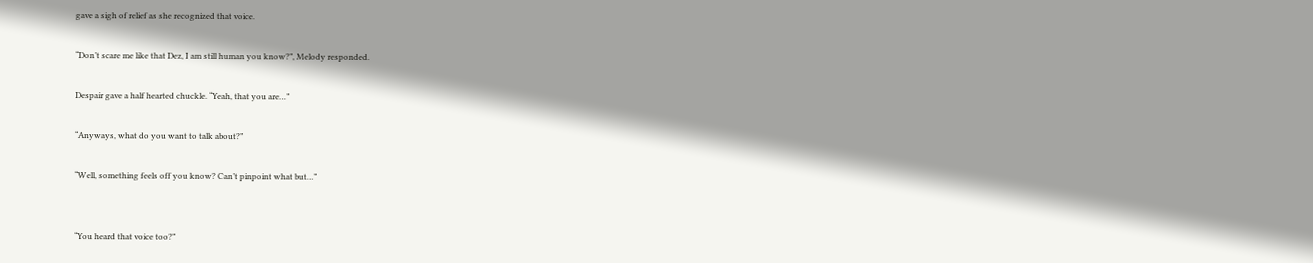gave a sigh of relief as she recognized that voice.

“Don’t scare me like that Dez, I am still human you know?”, Melody responded.

Despair gave a half hearted chuckle. “Yeah, that you are…”

“Anyways, what do you want to talk about?”

“Well, something feels off you know? Can’t pinpoint what but…”


“You heard that voice too?”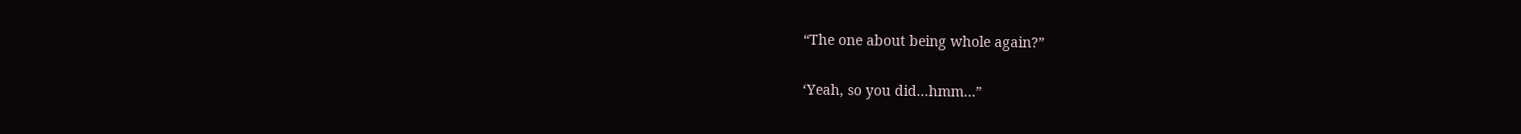“The one about being whole again?”

‘Yeah, so you did...hmm…”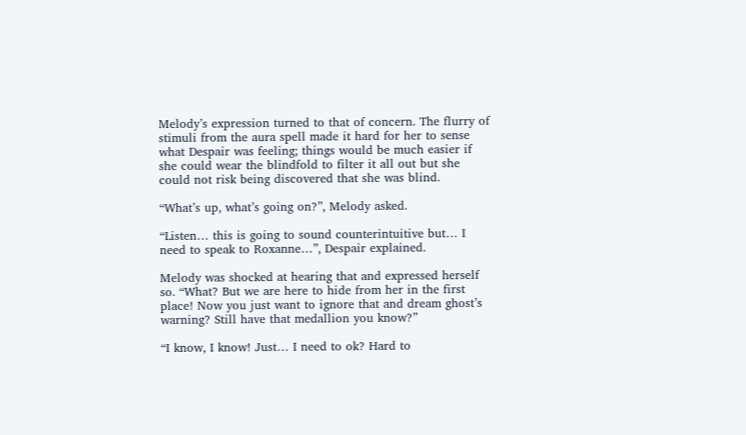Melody’s expression turned to that of concern. The flurry of stimuli from the aura spell made it hard for her to sense what Despair was feeling; things would be much easier if she could wear the blindfold to filter it all out but she could not risk being discovered that she was blind.

“What’s up, what’s going on?”, Melody asked.

“Listen… this is going to sound counterintuitive but… I need to speak to Roxanne…”, Despair explained.

Melody was shocked at hearing that and expressed herself so. “What? But we are here to hide from her in the first place! Now you just want to ignore that and dream ghost’s warning? Still have that medallion you know?”

“I know, I know! Just… I need to ok? Hard to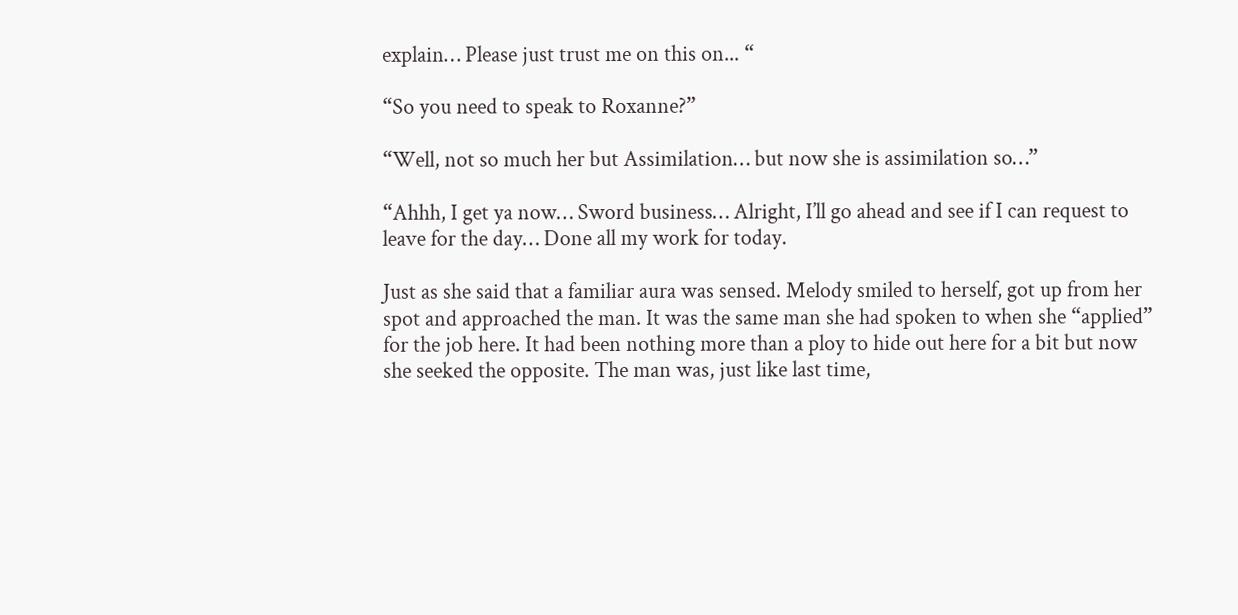explain… Please just trust me on this on... “

“So you need to speak to Roxanne?”

“Well, not so much her but Assimilation… but now she is assimilation so…”

“Ahhh, I get ya now… Sword business… Alright, I’ll go ahead and see if I can request to leave for the day… Done all my work for today.

Just as she said that a familiar aura was sensed. Melody smiled to herself, got up from her spot and approached the man. It was the same man she had spoken to when she “applied” for the job here. It had been nothing more than a ploy to hide out here for a bit but now she seeked the opposite. The man was, just like last time,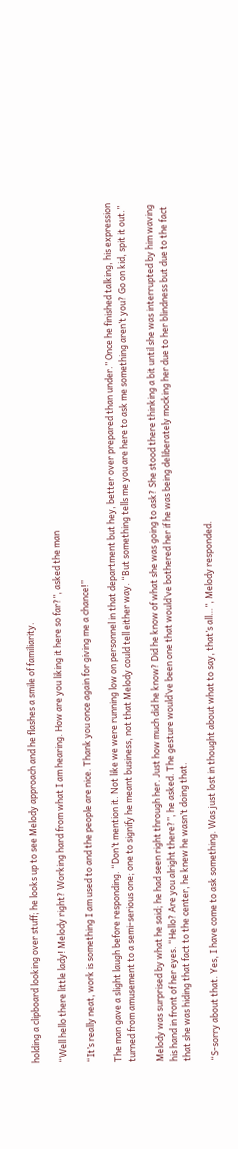holding a clipboard looking over stuff; he looks up to see Melody approach and he flashes a smile of familiarity.

“Well hello there little lady! Melody right? Working hard from what I am hearing. How are you liking it here so far?”, asked the man

“It’s really neat, work is something I am used to and the people are nice. Thank you once again for giving me a chance!”

The man gave a slight laugh before responding. “Don’t mention it. Not like we were running low on personnel in that department but hey, better over prepared than under.” Once he finished talking, his expression turned from amusement to a semi-serious one; one to signify he meant business, not that Melody could tell either way. “But something tells me you are here to ask me something aren’t you? Go on kid, spit it out.”

Melody was surprised by what he said; he had seen right through her. Just how much did he know? Did he know of what she was going to ask? She stood there thinking a bit until she was interrupted by him waving his hand in front of her eyes. “Hello? Are you alright there?”, he asked. The gesture would’ve been one that would’ve bothered her if he was being deliberately mocking her due to her blindness but due to the fact that she was hiding that fact to the center, he knew he wasn’t doing that.

“S-sorry about that. Yes, I have come to ask something. Was just lost in thought about what to say, that’s all…”, Melody responded.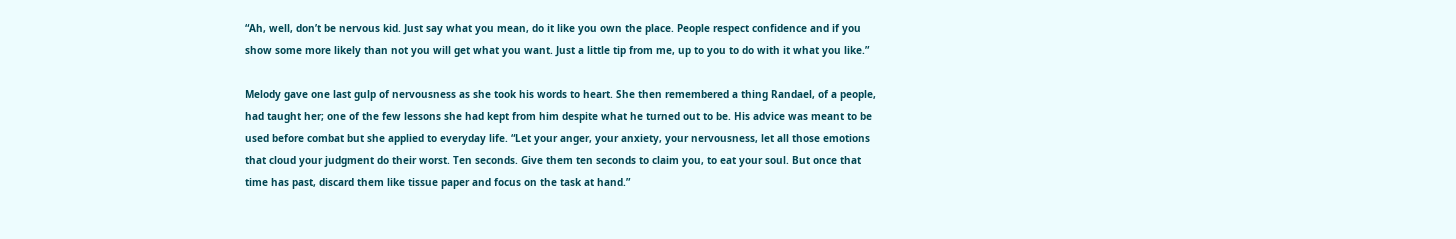“Ah, well, don’t be nervous kid. Just say what you mean, do it like you own the place. People respect confidence and if you show some more likely than not you will get what you want. Just a little tip from me, up to you to do with it what you like.”

Melody gave one last gulp of nervousness as she took his words to heart. She then remembered a thing Randael, of a people, had taught her; one of the few lessons she had kept from him despite what he turned out to be. His advice was meant to be used before combat but she applied to everyday life. “Let your anger, your anxiety, your nervousness, let all those emotions that cloud your judgment do their worst. Ten seconds. Give them ten seconds to claim you, to eat your soul. But once that time has past, discard them like tissue paper and focus on the task at hand.”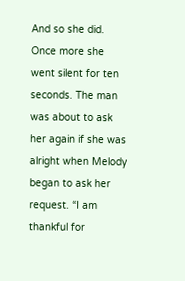And so she did. Once more she went silent for ten seconds. The man was about to ask her again if she was alright when Melody began to ask her request. “I am thankful for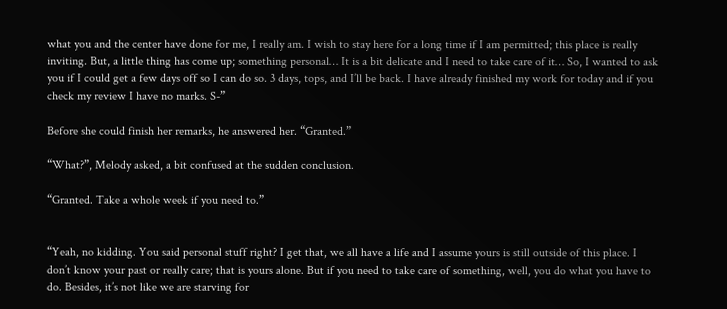what you and the center have done for me, I really am. I wish to stay here for a long time if I am permitted; this place is really inviting. But, a little thing has come up; something personal… It is a bit delicate and I need to take care of it… So, I wanted to ask you if I could get a few days off so I can do so. 3 days, tops, and I’ll be back. I have already finished my work for today and if you check my review I have no marks. S-”

Before she could finish her remarks, he answered her. “Granted.”

“What?”, Melody asked, a bit confused at the sudden conclusion.

“Granted. Take a whole week if you need to.”


“Yeah, no kidding. You said personal stuff right? I get that, we all have a life and I assume yours is still outside of this place. I don’t know your past or really care; that is yours alone. But if you need to take care of something, well, you do what you have to do. Besides, it’s not like we are starving for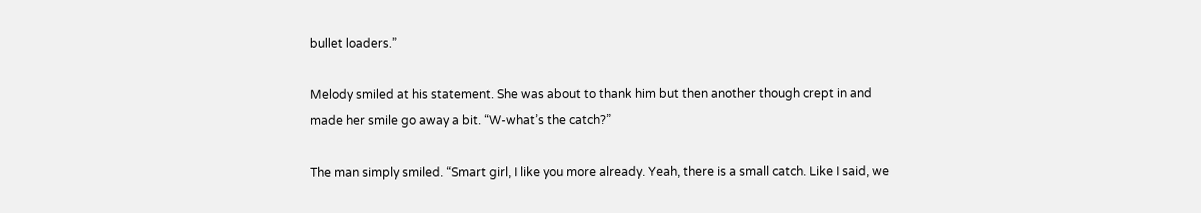bullet loaders.”

Melody smiled at his statement. She was about to thank him but then another though crept in and made her smile go away a bit. “W-what’s the catch?”

The man simply smiled. “Smart girl, I like you more already. Yeah, there is a small catch. Like I said, we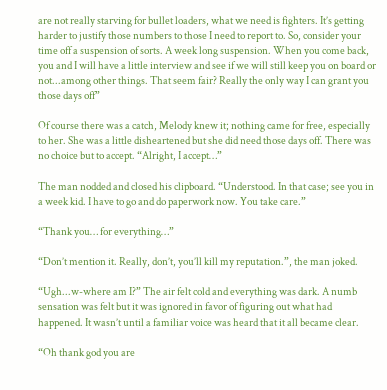are not really starving for bullet loaders, what we need is fighters. It’s getting harder to justify those numbers to those I need to report to. So, consider your time off a suspension of sorts. A week long suspension. When you come back, you and I will have a little interview and see if we will still keep you on board or not...among other things. That seem fair? Really the only way I can grant you those days off”

Of course there was a catch, Melody knew it; nothing came for free, especially to her. She was a little disheartened but she did need those days off. There was no choice but to accept. “Alright, I accept…”

The man nodded and closed his clipboard. “Understood. In that case; see you in a week kid. I have to go and do paperwork now. You take care.”

“Thank you… for everything…”

“Don’t mention it. Really, don’t, you’ll kill my reputation.”, the man joked.

“Ugh...w-where am I?” The air felt cold and everything was dark. A numb sensation was felt but it was ignored in favor of figuring out what had happened. It wasn’t until a familiar voice was heard that it all became clear.

“Oh thank god you are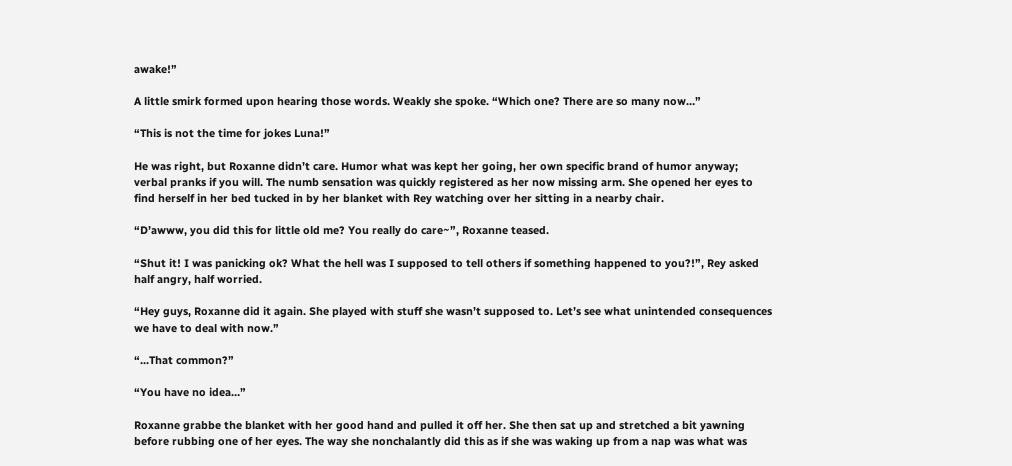awake!”

A little smirk formed upon hearing those words. Weakly she spoke. “Which one? There are so many now…”

“This is not the time for jokes Luna!”

He was right, but Roxanne didn’t care. Humor what was kept her going, her own specific brand of humor anyway; verbal pranks if you will. The numb sensation was quickly registered as her now missing arm. She opened her eyes to find herself in her bed tucked in by her blanket with Rey watching over her sitting in a nearby chair.

“D’awww, you did this for little old me? You really do care~”, Roxanne teased.

“Shut it! I was panicking ok? What the hell was I supposed to tell others if something happened to you?!”, Rey asked half angry, half worried.

“Hey guys, Roxanne did it again. She played with stuff she wasn’t supposed to. Let’s see what unintended consequences we have to deal with now.”

“...That common?”

“You have no idea…”

Roxanne grabbe the blanket with her good hand and pulled it off her. She then sat up and stretched a bit yawning before rubbing one of her eyes. The way she nonchalantly did this as if she was waking up from a nap was what was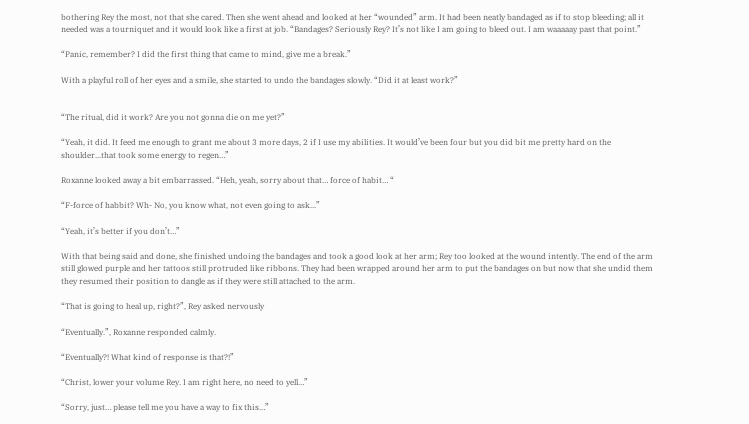bothering Rey the most, not that she cared. Then she went ahead and looked at her “wounded” arm. It had been neatly bandaged as if to stop bleeding; all it needed was a tourniquet and it would look like a first at job. “Bandages? Seriously Rey? It’s not like I am going to bleed out. I am waaaaay past that point.”

“Panic, remember? I did the first thing that came to mind, give me a break.”

With a playful roll of her eyes and a smile, she started to undo the bandages slowly. “Did it at least work?”


“The ritual, did it work? Are you not gonna die on me yet?”

“Yeah, it did. It feed me enough to grant me about 3 more days, 2 if I use my abilities. It would’ve been four but you did bit me pretty hard on the shoulder...that took some energy to regen…”

Roxanne looked away a bit embarrassed. “Heh, yeah, sorry about that… force of habit… “

“F-force of habbit? Wh- No, you know what, not even going to ask...”

“Yeah, it’s better if you don’t…”

With that being said and done, she finished undoing the bandages and took a good look at her arm; Rey too looked at the wound intently. The end of the arm still glowed purple and her tattoos still protruded like ribbons. They had been wrapped around her arm to put the bandages on but now that she undid them they resumed their position to dangle as if they were still attached to the arm.

“That is going to heal up, right?”, Rey asked nervously

“Eventually.”, Roxanne responded calmly.

“Eventually?! What kind of response is that?!”

“Christ, lower your volume Rey. I am right here, no need to yell…”

“Sorry, just… please tell me you have a way to fix this…”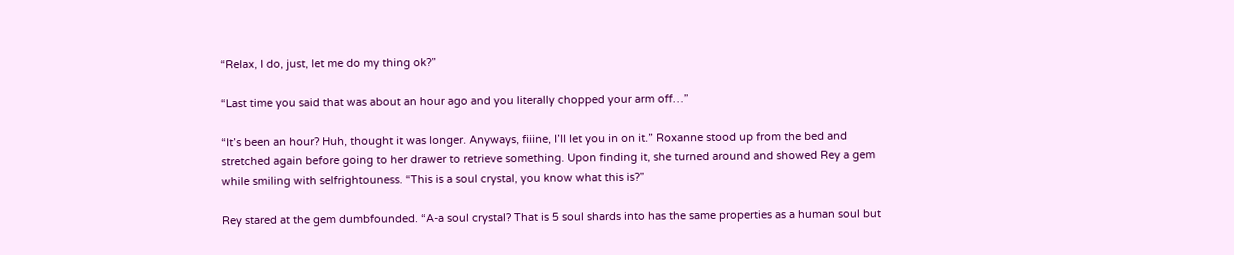“Relax, I do, just, let me do my thing ok?”

“Last time you said that was about an hour ago and you literally chopped your arm off…”

“It’s been an hour? Huh, thought it was longer. Anyways, fiiine, I’ll let you in on it.” Roxanne stood up from the bed and stretched again before going to her drawer to retrieve something. Upon finding it, she turned around and showed Rey a gem while smiling with selfrightouness. “This is a soul crystal, you know what this is?”

Rey stared at the gem dumbfounded. “A-a soul crystal? That is 5 soul shards into has the same properties as a human soul but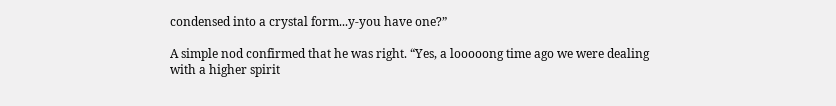condensed into a crystal form...y-you have one?”

A simple nod confirmed that he was right. “Yes, a looooong time ago we were dealing with a higher spirit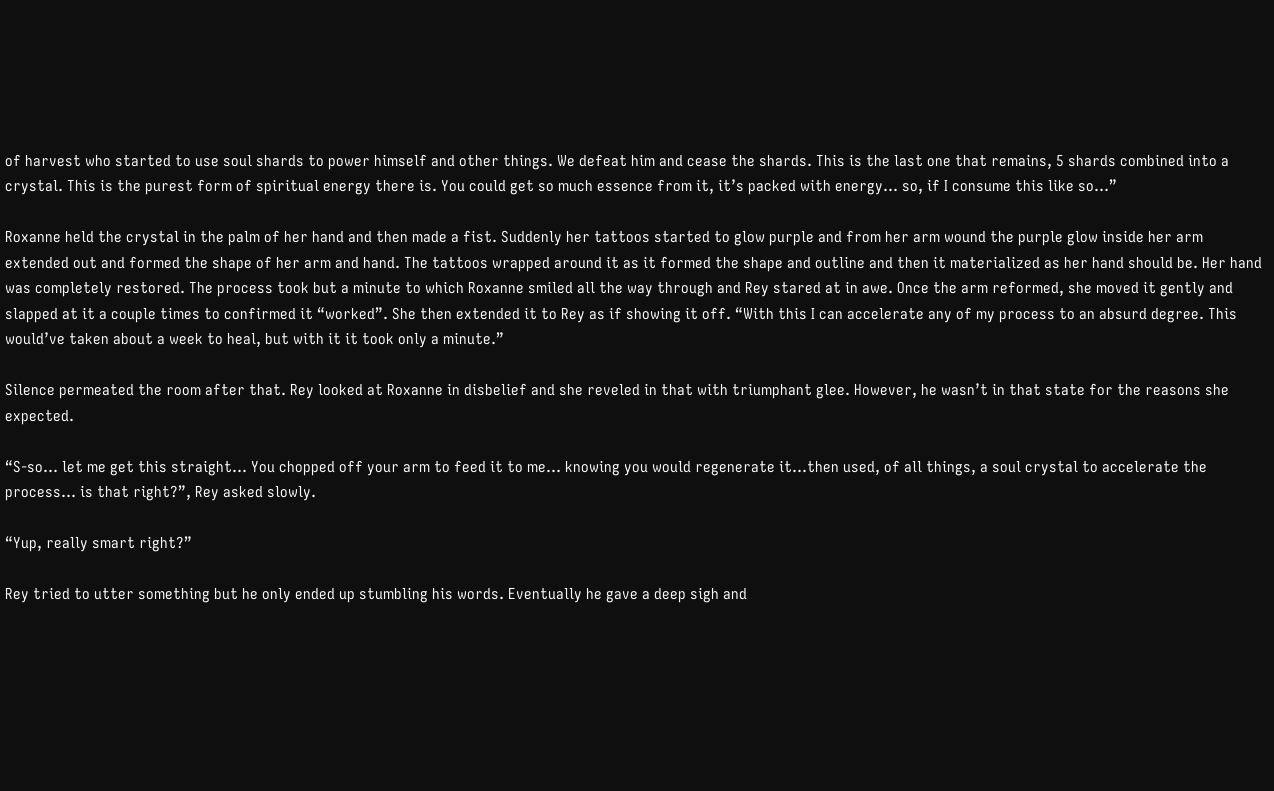of harvest who started to use soul shards to power himself and other things. We defeat him and cease the shards. This is the last one that remains, 5 shards combined into a crystal. This is the purest form of spiritual energy there is. You could get so much essence from it, it’s packed with energy… so, if I consume this like so…”

Roxanne held the crystal in the palm of her hand and then made a fist. Suddenly her tattoos started to glow purple and from her arm wound the purple glow inside her arm extended out and formed the shape of her arm and hand. The tattoos wrapped around it as it formed the shape and outline and then it materialized as her hand should be. Her hand was completely restored. The process took but a minute to which Roxanne smiled all the way through and Rey stared at in awe. Once the arm reformed, she moved it gently and slapped at it a couple times to confirmed it “worked”. She then extended it to Rey as if showing it off. “With this I can accelerate any of my process to an absurd degree. This would’ve taken about a week to heal, but with it it took only a minute.”

Silence permeated the room after that. Rey looked at Roxanne in disbelief and she reveled in that with triumphant glee. However, he wasn’t in that state for the reasons she expected.

“S-so… let me get this straight… You chopped off your arm to feed it to me… knowing you would regenerate it...then used, of all things, a soul crystal to accelerate the process… is that right?”, Rey asked slowly.

“Yup, really smart right?”

Rey tried to utter something but he only ended up stumbling his words. Eventually he gave a deep sigh and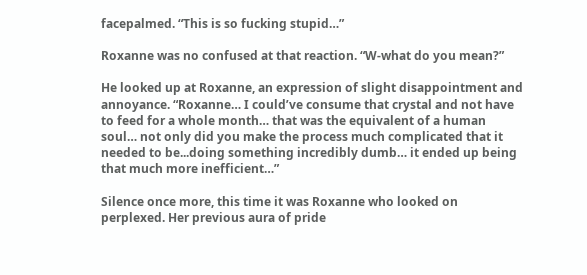facepalmed. “This is so fucking stupid…”

Roxanne was no confused at that reaction. “W-what do you mean?”

He looked up at Roxanne, an expression of slight disappointment and annoyance. “Roxanne… I could’ve consume that crystal and not have to feed for a whole month… that was the equivalent of a human soul… not only did you make the process much complicated that it needed to be...doing something incredibly dumb… it ended up being that much more inefficient…”

Silence once more, this time it was Roxanne who looked on perplexed. Her previous aura of pride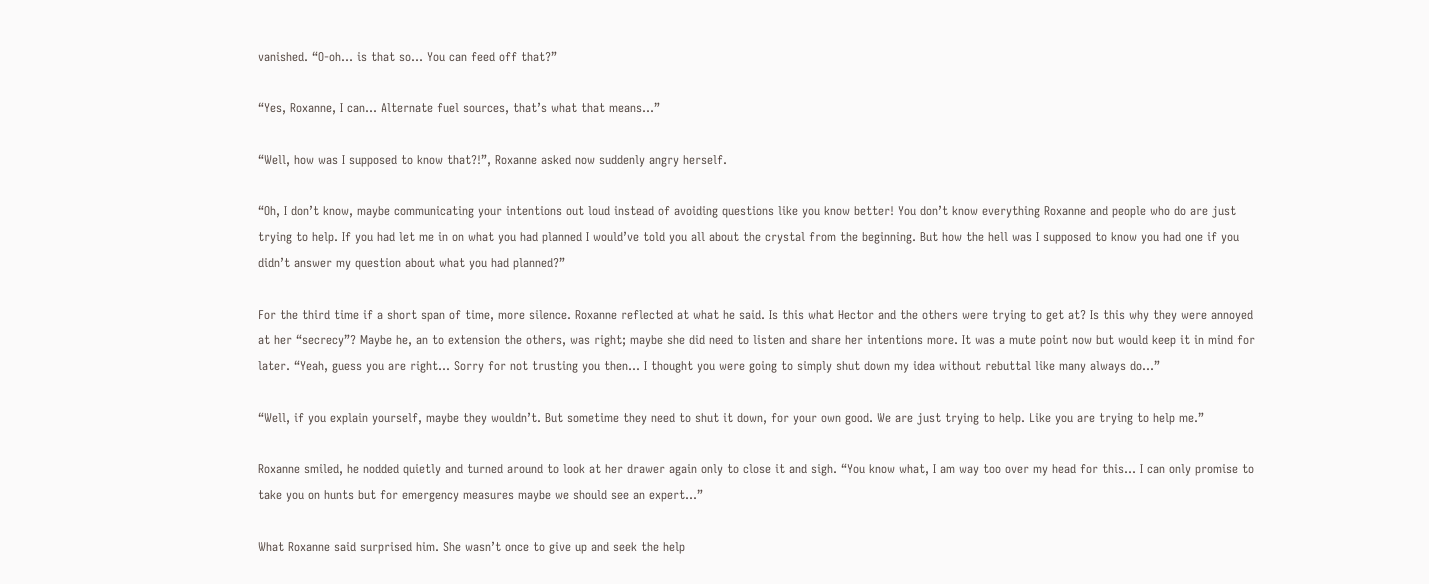vanished. “O-oh… is that so… You can feed off that?”

“Yes, Roxanne, I can… Alternate fuel sources, that’s what that means…”

“Well, how was I supposed to know that?!”, Roxanne asked now suddenly angry herself.

“Oh, I don’t know, maybe communicating your intentions out loud instead of avoiding questions like you know better! You don’t know everything Roxanne and people who do are just trying to help. If you had let me in on what you had planned I would’ve told you all about the crystal from the beginning. But how the hell was I supposed to know you had one if you didn’t answer my question about what you had planned?”

For the third time if a short span of time, more silence. Roxanne reflected at what he said. Is this what Hector and the others were trying to get at? Is this why they were annoyed at her “secrecy”? Maybe he, an to extension the others, was right; maybe she did need to listen and share her intentions more. It was a mute point now but would keep it in mind for later. “Yeah, guess you are right… Sorry for not trusting you then… I thought you were going to simply shut down my idea without rebuttal like many always do…”

“Well, if you explain yourself, maybe they wouldn’t. But sometime they need to shut it down, for your own good. We are just trying to help. Like you are trying to help me.”

Roxanne smiled, he nodded quietly and turned around to look at her drawer again only to close it and sigh. “You know what, I am way too over my head for this… I can only promise to take you on hunts but for emergency measures maybe we should see an expert…”

What Roxanne said surprised him. She wasn’t once to give up and seek the help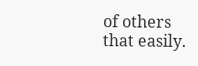of others that easily.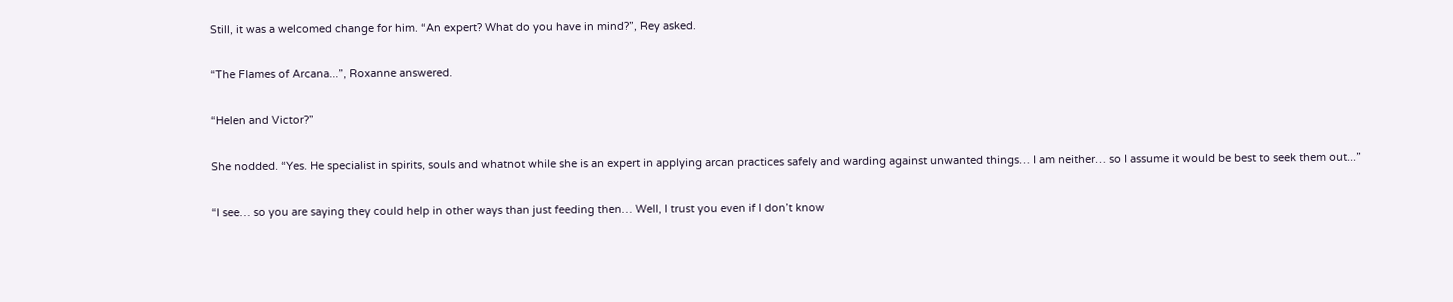Still, it was a welcomed change for him. “An expert? What do you have in mind?”, Rey asked.

“The Flames of Arcana...”, Roxanne answered.

“Helen and Victor?”

She nodded. “Yes. He specialist in spirits, souls and whatnot while she is an expert in applying arcan practices safely and warding against unwanted things… I am neither… so I assume it would be best to seek them out...”

“I see… so you are saying they could help in other ways than just feeding then… Well, I trust you even if I don’t know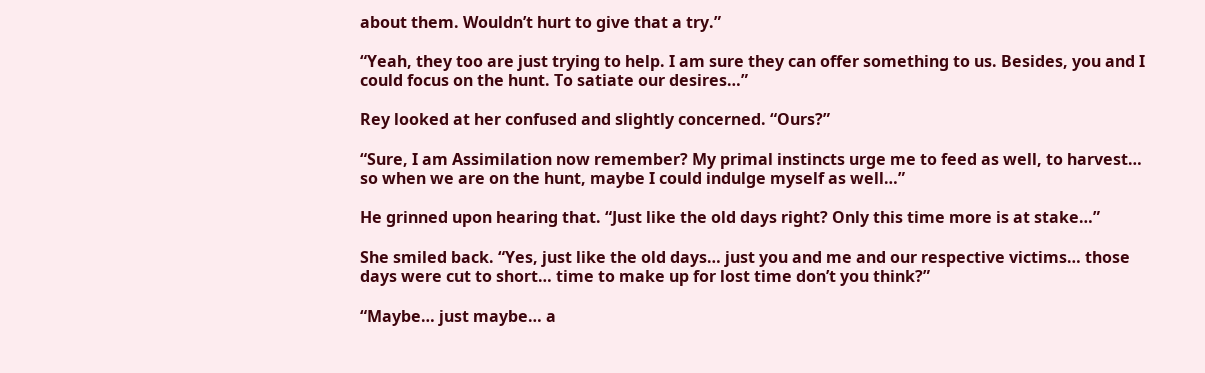about them. Wouldn’t hurt to give that a try.”

“Yeah, they too are just trying to help. I am sure they can offer something to us. Besides, you and I could focus on the hunt. To satiate our desires…”

Rey looked at her confused and slightly concerned. “Ours?”

“Sure, I am Assimilation now remember? My primal instincts urge me to feed as well, to harvest… so when we are on the hunt, maybe I could indulge myself as well…”

He grinned upon hearing that. “Just like the old days right? Only this time more is at stake…”

She smiled back. “Yes, just like the old days… just you and me and our respective victims… those days were cut to short… time to make up for lost time don’t you think?”

“Maybe… just maybe… a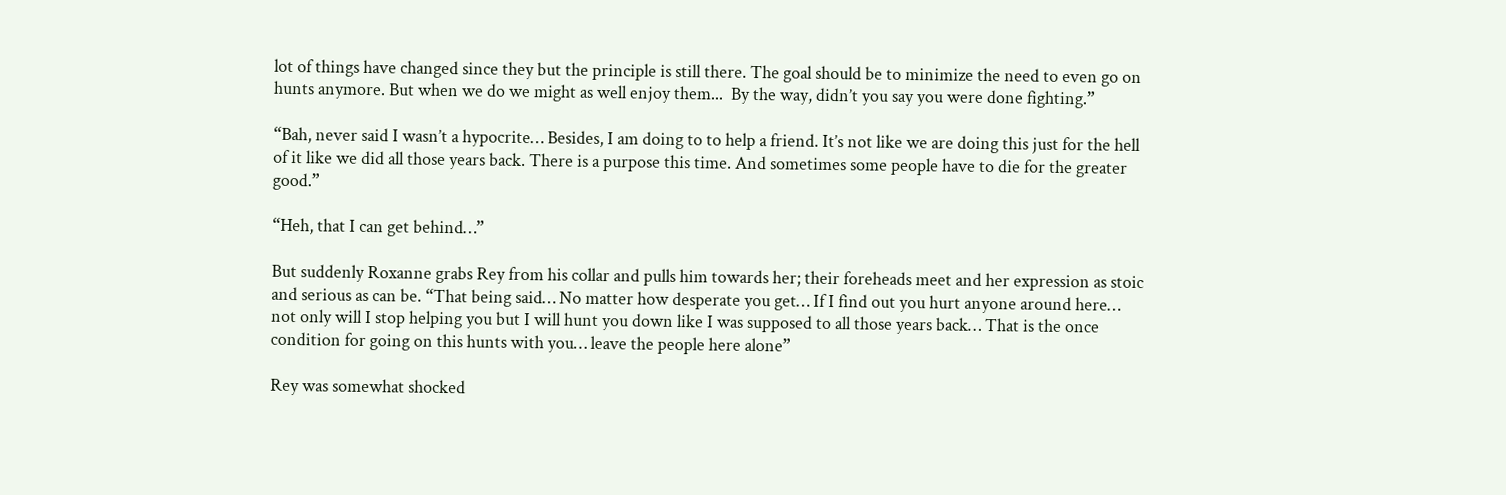lot of things have changed since they but the principle is still there. The goal should be to minimize the need to even go on hunts anymore. But when we do we might as well enjoy them...  By the way, didn’t you say you were done fighting.”

“Bah, never said I wasn’t a hypocrite… Besides, I am doing to to help a friend. It’s not like we are doing this just for the hell of it like we did all those years back. There is a purpose this time. And sometimes some people have to die for the greater good.”

“Heh, that I can get behind…”

But suddenly Roxanne grabs Rey from his collar and pulls him towards her; their foreheads meet and her expression as stoic and serious as can be. “That being said… No matter how desperate you get… If I find out you hurt anyone around here… not only will I stop helping you but I will hunt you down like I was supposed to all those years back… That is the once condition for going on this hunts with you… leave the people here alone”

Rey was somewhat shocked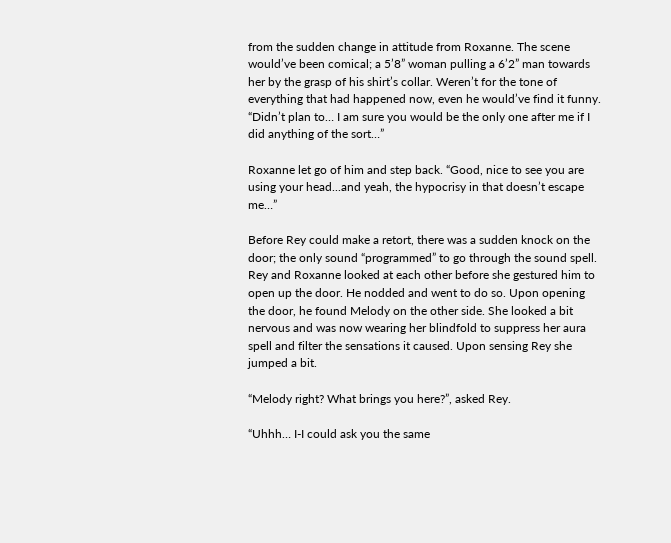from the sudden change in attitude from Roxanne. The scene would’ve been comical; a 5’8” woman pulling a 6’2” man towards her by the grasp of his shirt’s collar. Weren’t for the tone of everything that had happened now, even he would’ve find it funny. “Didn’t plan to… I am sure you would be the only one after me if I did anything of the sort…”

Roxanne let go of him and step back. “Good, nice to see you are using your head...and yeah, the hypocrisy in that doesn’t escape me…”

Before Rey could make a retort, there was a sudden knock on the door; the only sound “programmed” to go through the sound spell. Rey and Roxanne looked at each other before she gestured him to open up the door. He nodded and went to do so. Upon opening the door, he found Melody on the other side. She looked a bit nervous and was now wearing her blindfold to suppress her aura spell and filter the sensations it caused. Upon sensing Rey she jumped a bit.

“Melody right? What brings you here?”, asked Rey.

“Uhhh… I-I could ask you the same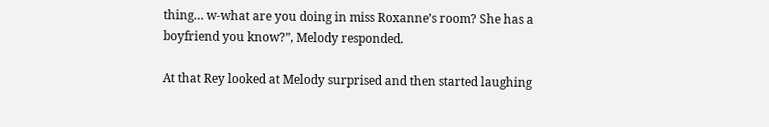thing… w-what are you doing in miss Roxanne’s room? She has a boyfriend you know?”, Melody responded.

At that Rey looked at Melody surprised and then started laughing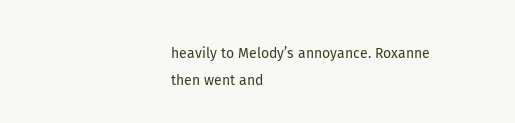heavily to Melody’s annoyance. Roxanne then went and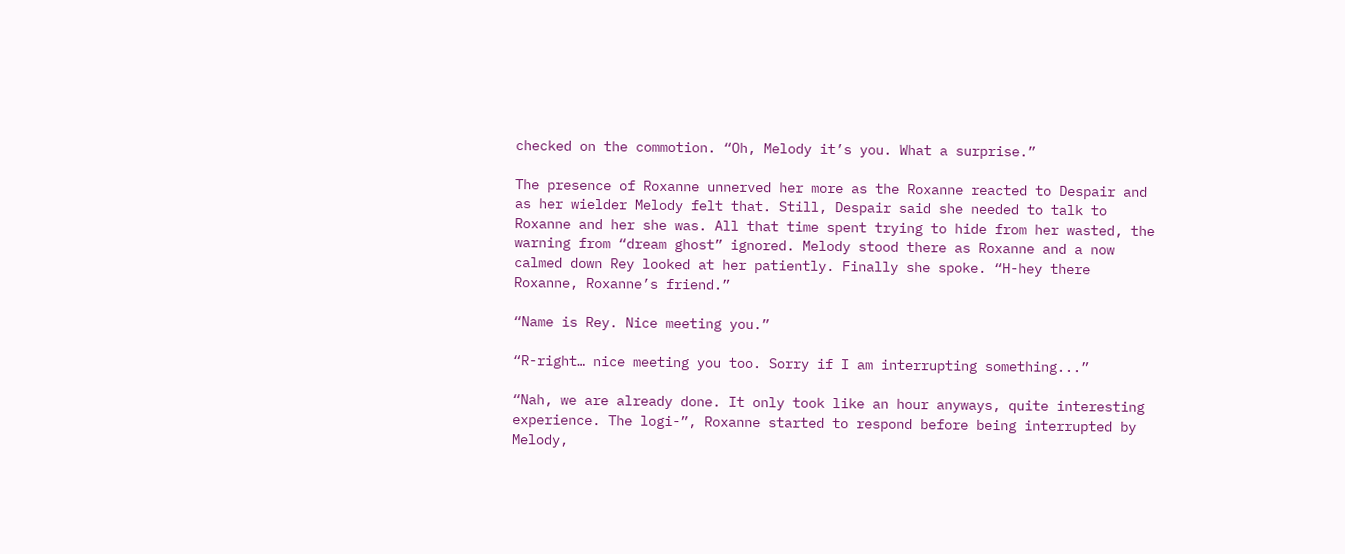checked on the commotion. “Oh, Melody it’s you. What a surprise.”

The presence of Roxanne unnerved her more as the Roxanne reacted to Despair and as her wielder Melody felt that. Still, Despair said she needed to talk to Roxanne and her she was. All that time spent trying to hide from her wasted, the warning from “dream ghost” ignored. Melody stood there as Roxanne and a now calmed down Rey looked at her patiently. Finally she spoke. “H-hey there Roxanne, Roxanne’s friend.”

“Name is Rey. Nice meeting you.”

“R-right… nice meeting you too. Sorry if I am interrupting something...”

“Nah, we are already done. It only took like an hour anyways, quite interesting experience. The logi-”, Roxanne started to respond before being interrupted by Melody,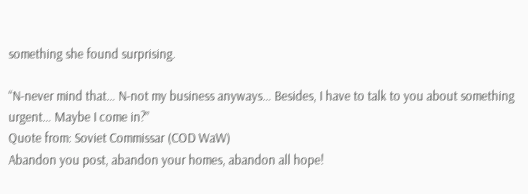something she found surprising.

“N-never mind that… N-not my business anyways… Besides, I have to talk to you about something urgent… Maybe I come in?”
Quote from: Soviet Commissar (COD WaW)
Abandon you post, abandon your homes, abandon all hope!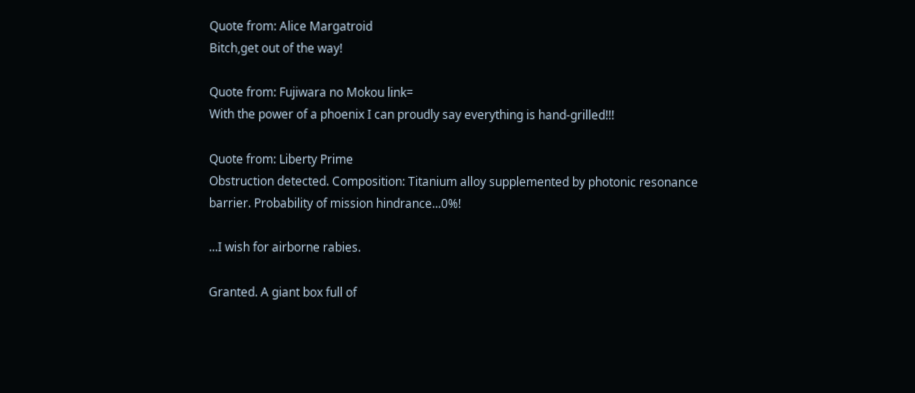Quote from: Alice Margatroid
Bitch,get out of the way!

Quote from: Fujiwara no Mokou link=
With the power of a phoenix I can proudly say everything is hand-grilled!!!

Quote from: Liberty Prime
Obstruction detected. Composition: Titanium alloy supplemented by photonic resonance barrier. Probability of mission hindrance...0%!

...I wish for airborne rabies.

Granted. A giant box full of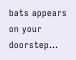bats appears on your doorstep...